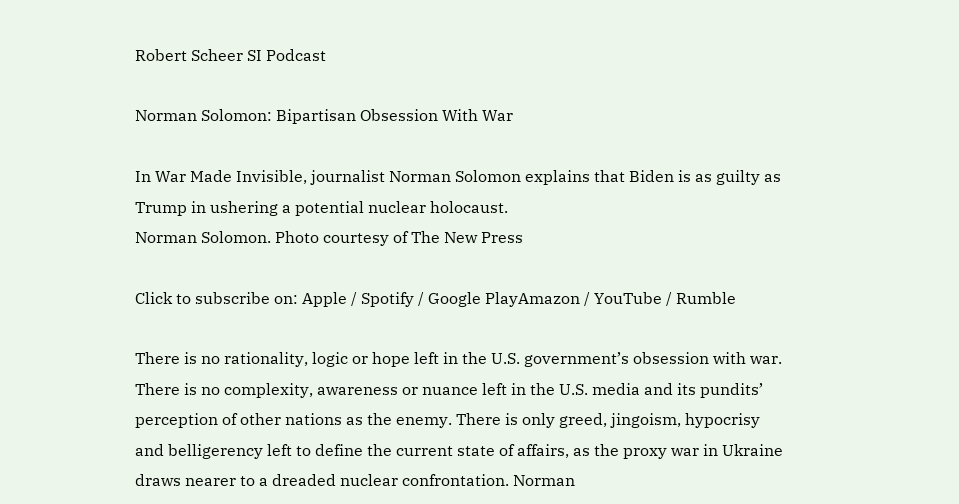Robert Scheer SI Podcast

Norman Solomon: Bipartisan Obsession With War

In War Made Invisible, journalist Norman Solomon explains that Biden is as guilty as Trump in ushering a potential nuclear holocaust.
Norman Solomon. Photo courtesy of The New Press

Click to subscribe on: Apple / Spotify / Google PlayAmazon / YouTube / Rumble

There is no rationality, logic or hope left in the U.S. government’s obsession with war. There is no complexity, awareness or nuance left in the U.S. media and its pundits’ perception of other nations as the enemy. There is only greed, jingoism, hypocrisy and belligerency left to define the current state of affairs, as the proxy war in Ukraine draws nearer to a dreaded nuclear confrontation. Norman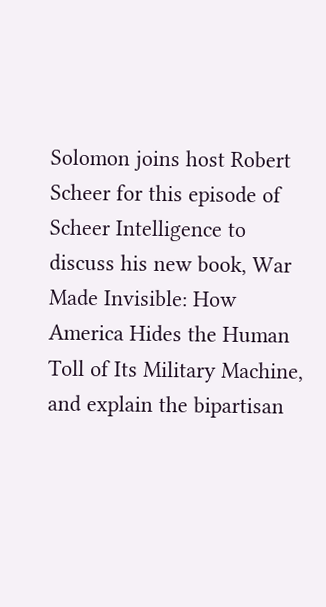Solomon joins host Robert Scheer for this episode of Scheer Intelligence to discuss his new book, War Made Invisible: How America Hides the Human Toll of Its Military Machine, and explain the bipartisan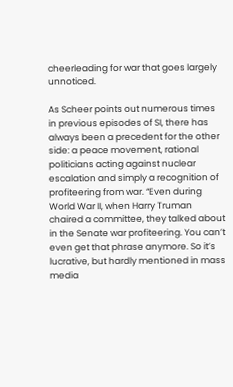cheerleading for war that goes largely unnoticed.

As Scheer points out numerous times in previous episodes of SI, there has always been a precedent for the other side: a peace movement, rational politicians acting against nuclear escalation and simply a recognition of profiteering from war. “Even during World War II, when Harry Truman chaired a committee, they talked about in the Senate war profiteering. You can’t even get that phrase anymore. So it’s lucrative, but hardly mentioned in mass media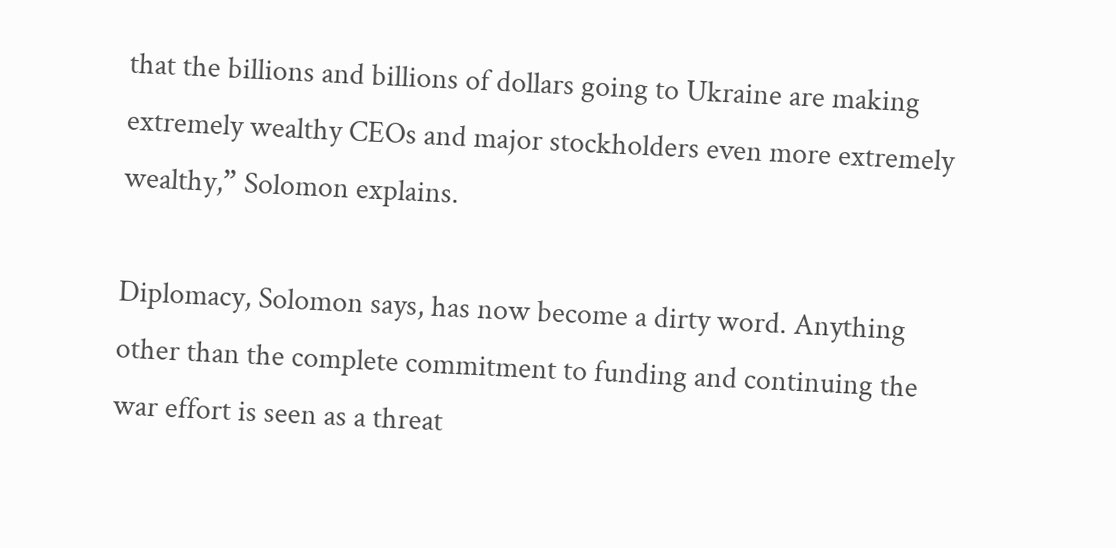that the billions and billions of dollars going to Ukraine are making extremely wealthy CEOs and major stockholders even more extremely wealthy,” Solomon explains.

Diplomacy, Solomon says, has now become a dirty word. Anything other than the complete commitment to funding and continuing the war effort is seen as a threat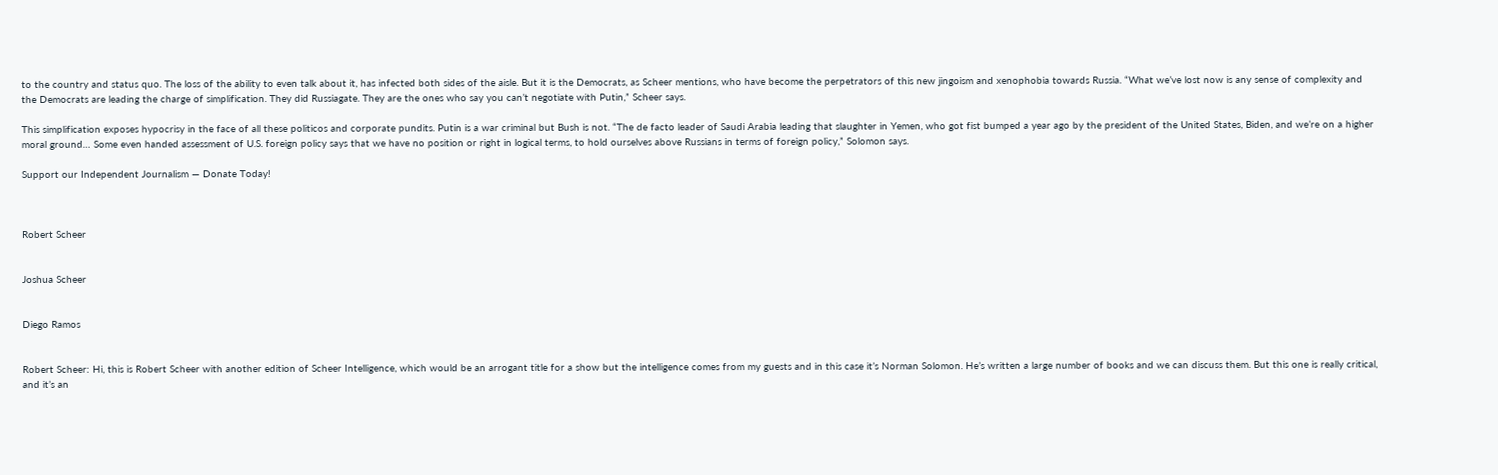to the country and status quo. The loss of the ability to even talk about it, has infected both sides of the aisle. But it is the Democrats, as Scheer mentions, who have become the perpetrators of this new jingoism and xenophobia towards Russia. “What we’ve lost now is any sense of complexity and the Democrats are leading the charge of simplification. They did Russiagate. They are the ones who say you can’t negotiate with Putin,” Scheer says.

This simplification exposes hypocrisy in the face of all these politicos and corporate pundits. Putin is a war criminal but Bush is not. “The de facto leader of Saudi Arabia leading that slaughter in Yemen, who got fist bumped a year ago by the president of the United States, Biden, and we’re on a higher moral ground… Some even handed assessment of U.S. foreign policy says that we have no position or right in logical terms, to hold ourselves above Russians in terms of foreign policy,” Solomon says.

Support our Independent Journalism — Donate Today!



Robert Scheer


Joshua Scheer


Diego Ramos


Robert Scheer: Hi, this is Robert Scheer with another edition of Scheer Intelligence, which would be an arrogant title for a show but the intelligence comes from my guests and in this case it’s Norman Solomon. He’s written a large number of books and we can discuss them. But this one is really critical, and it’s an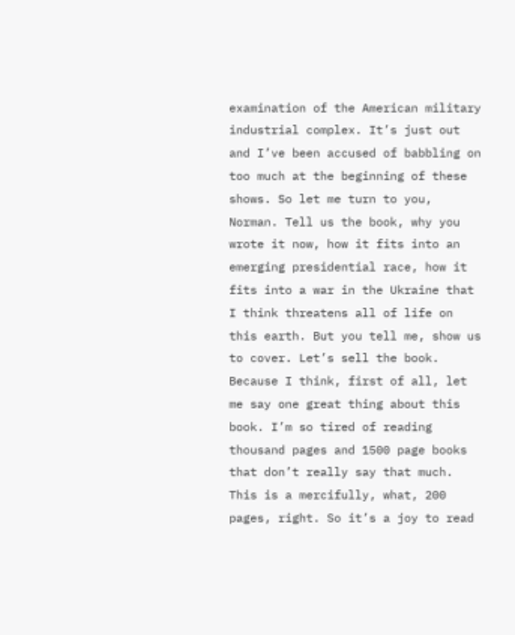examination of the American military industrial complex. It’s just out and I’ve been accused of babbling on too much at the beginning of these shows. So let me turn to you, Norman. Tell us the book, why you wrote it now, how it fits into an emerging presidential race, how it fits into a war in the Ukraine that I think threatens all of life on this earth. But you tell me, show us to cover. Let’s sell the book. Because I think, first of all, let me say one great thing about this book. I’m so tired of reading thousand pages and 1500 page books that don’t really say that much. This is a mercifully, what, 200 pages, right. So it’s a joy to read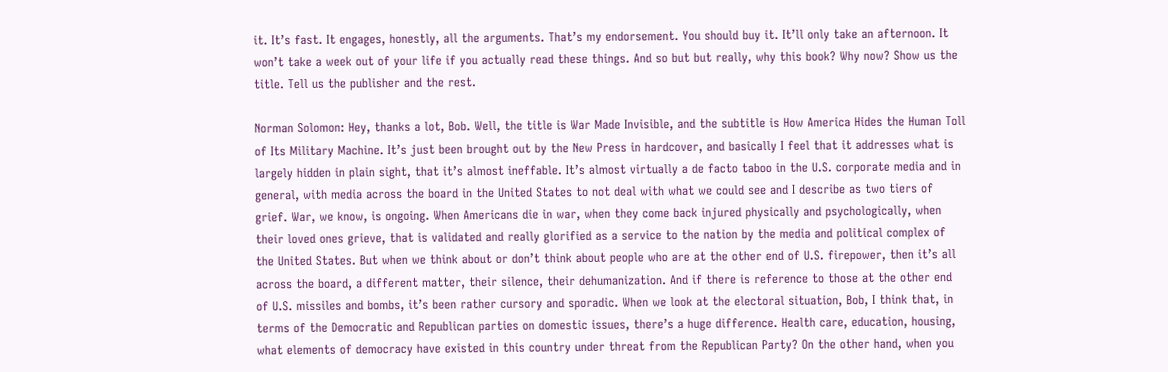it. It’s fast. It engages, honestly, all the arguments. That’s my endorsement. You should buy it. It’ll only take an afternoon. It won’t take a week out of your life if you actually read these things. And so but but really, why this book? Why now? Show us the title. Tell us the publisher and the rest.

Norman Solomon: Hey, thanks a lot, Bob. Well, the title is War Made Invisible, and the subtitle is How America Hides the Human Toll of Its Military Machine. It’s just been brought out by the New Press in hardcover, and basically I feel that it addresses what is largely hidden in plain sight, that it’s almost ineffable. It’s almost virtually a de facto taboo in the U.S. corporate media and in general, with media across the board in the United States to not deal with what we could see and I describe as two tiers of grief. War, we know, is ongoing. When Americans die in war, when they come back injured physically and psychologically, when their loved ones grieve, that is validated and really glorified as a service to the nation by the media and political complex of the United States. But when we think about or don’t think about people who are at the other end of U.S. firepower, then it’s all across the board, a different matter, their silence, their dehumanization. And if there is reference to those at the other end of U.S. missiles and bombs, it’s been rather cursory and sporadic. When we look at the electoral situation, Bob, I think that, in terms of the Democratic and Republican parties on domestic issues, there’s a huge difference. Health care, education, housing, what elements of democracy have existed in this country under threat from the Republican Party? On the other hand, when you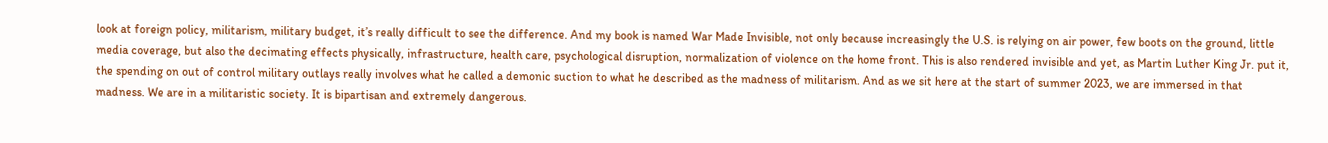look at foreign policy, militarism, military budget, it’s really difficult to see the difference. And my book is named War Made Invisible, not only because increasingly the U.S. is relying on air power, few boots on the ground, little media coverage, but also the decimating effects physically, infrastructure, health care, psychological disruption, normalization of violence on the home front. This is also rendered invisible and yet, as Martin Luther King Jr. put it, the spending on out of control military outlays really involves what he called a demonic suction to what he described as the madness of militarism. And as we sit here at the start of summer 2023, we are immersed in that madness. We are in a militaristic society. It is bipartisan and extremely dangerous.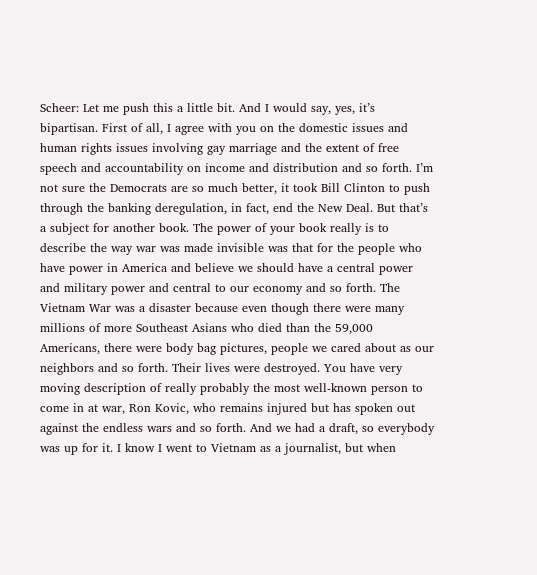Scheer: Let me push this a little bit. And I would say, yes, it’s bipartisan. First of all, I agree with you on the domestic issues and human rights issues involving gay marriage and the extent of free speech and accountability on income and distribution and so forth. I’m not sure the Democrats are so much better, it took Bill Clinton to push through the banking deregulation, in fact, end the New Deal. But that’s a subject for another book. The power of your book really is to describe the way war was made invisible was that for the people who have power in America and believe we should have a central power and military power and central to our economy and so forth. The Vietnam War was a disaster because even though there were many millions of more Southeast Asians who died than the 59,000 Americans, there were body bag pictures, people we cared about as our neighbors and so forth. Their lives were destroyed. You have very moving description of really probably the most well-known person to come in at war, Ron Kovic, who remains injured but has spoken out against the endless wars and so forth. And we had a draft, so everybody was up for it. I know I went to Vietnam as a journalist, but when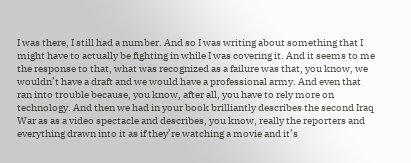I was there, I still had a number. And so I was writing about something that I might have to actually be fighting in while I was covering it. And it seems to me the response to that, what was recognized as a failure was that, you know, we wouldn’t have a draft and we would have a professional army. And even that ran into trouble because, you know, after all, you have to rely more on technology. And then we had in your book brilliantly describes the second Iraq War as as a video spectacle and describes, you know, really the reporters and everything drawn into it as if they’re watching a movie and it’s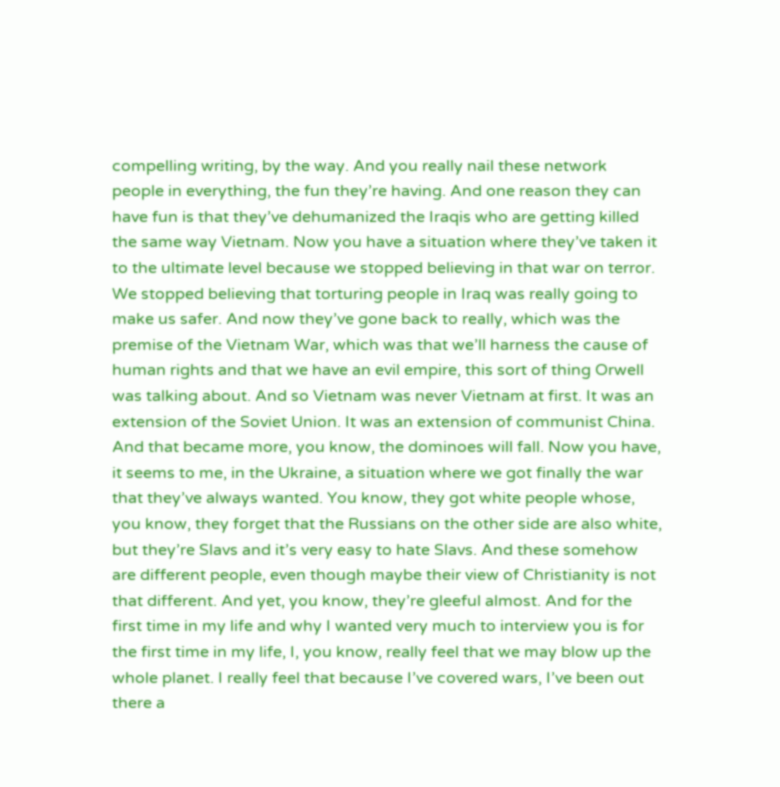compelling writing, by the way. And you really nail these network people in everything, the fun they’re having. And one reason they can have fun is that they’ve dehumanized the Iraqis who are getting killed the same way Vietnam. Now you have a situation where they’ve taken it to the ultimate level because we stopped believing in that war on terror. We stopped believing that torturing people in Iraq was really going to make us safer. And now they’ve gone back to really, which was the premise of the Vietnam War, which was that we’ll harness the cause of human rights and that we have an evil empire, this sort of thing Orwell was talking about. And so Vietnam was never Vietnam at first. It was an extension of the Soviet Union. It was an extension of communist China. And that became more, you know, the dominoes will fall. Now you have, it seems to me, in the Ukraine, a situation where we got finally the war that they’ve always wanted. You know, they got white people whose, you know, they forget that the Russians on the other side are also white, but they’re Slavs and it’s very easy to hate Slavs. And these somehow are different people, even though maybe their view of Christianity is not that different. And yet, you know, they’re gleeful almost. And for the first time in my life and why I wanted very much to interview you is for the first time in my life, I, you know, really feel that we may blow up the whole planet. I really feel that because I’ve covered wars, I’ve been out there a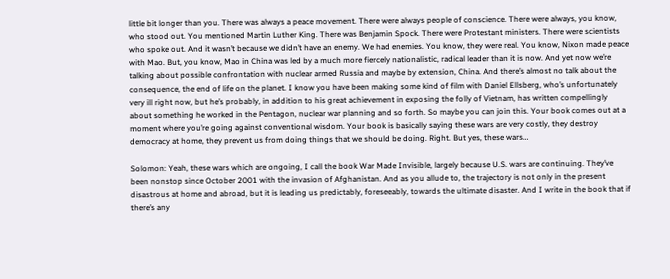little bit longer than you. There was always a peace movement. There were always people of conscience. There were always, you know, who stood out. You mentioned Martin Luther King. There was Benjamin Spock. There were Protestant ministers. There were scientists who spoke out. And it wasn’t because we didn’t have an enemy. We had enemies. You know, they were real. You know, Nixon made peace with Mao. But, you know, Mao in China was led by a much more fiercely nationalistic, radical leader than it is now. And yet now we’re talking about possible confrontation with nuclear armed Russia and maybe by extension, China. And there’s almost no talk about the consequence, the end of life on the planet. I know you have been making some kind of film with Daniel Ellsberg, who’s unfortunately very ill right now, but he’s probably, in addition to his great achievement in exposing the folly of Vietnam, has written compellingly about something he worked in the Pentagon, nuclear war planning and so forth. So maybe you can join this. Your book comes out at a moment where you’re going against conventional wisdom. Your book is basically saying these wars are very costly, they destroy democracy at home, they prevent us from doing things that we should be doing. Right. But yes, these wars…

Solomon: Yeah, these wars which are ongoing, I call the book War Made Invisible, largely because U.S. wars are continuing. They’ve been nonstop since October 2001 with the invasion of Afghanistan. And as you allude to, the trajectory is not only in the present disastrous at home and abroad, but it is leading us predictably, foreseeably, towards the ultimate disaster. And I write in the book that if there’s any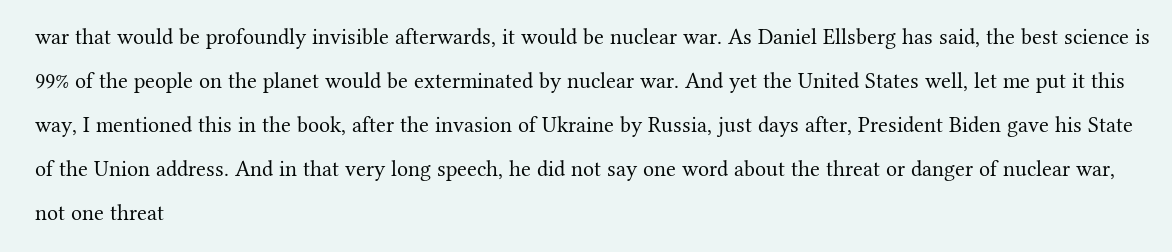war that would be profoundly invisible afterwards, it would be nuclear war. As Daniel Ellsberg has said, the best science is 99% of the people on the planet would be exterminated by nuclear war. And yet the United States well, let me put it this way, I mentioned this in the book, after the invasion of Ukraine by Russia, just days after, President Biden gave his State of the Union address. And in that very long speech, he did not say one word about the threat or danger of nuclear war, not one threat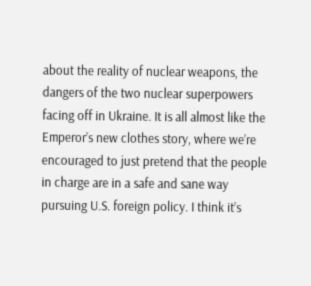about the reality of nuclear weapons, the dangers of the two nuclear superpowers facing off in Ukraine. It is all almost like the Emperor’s new clothes story, where we’re encouraged to just pretend that the people in charge are in a safe and sane way pursuing U.S. foreign policy. I think it’s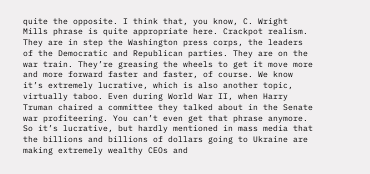quite the opposite. I think that, you know, C. Wright Mills phrase is quite appropriate here. Crackpot realism. They are in step the Washington press corps, the leaders of the Democratic and Republican parties. They are on the war train. They’re greasing the wheels to get it move more and more forward faster and faster, of course. We know it’s extremely lucrative, which is also another topic, virtually taboo. Even during World War II, when Harry Truman chaired a committee they talked about in the Senate war profiteering. You can’t even get that phrase anymore. So it’s lucrative, but hardly mentioned in mass media that the billions and billions of dollars going to Ukraine are making extremely wealthy CEOs and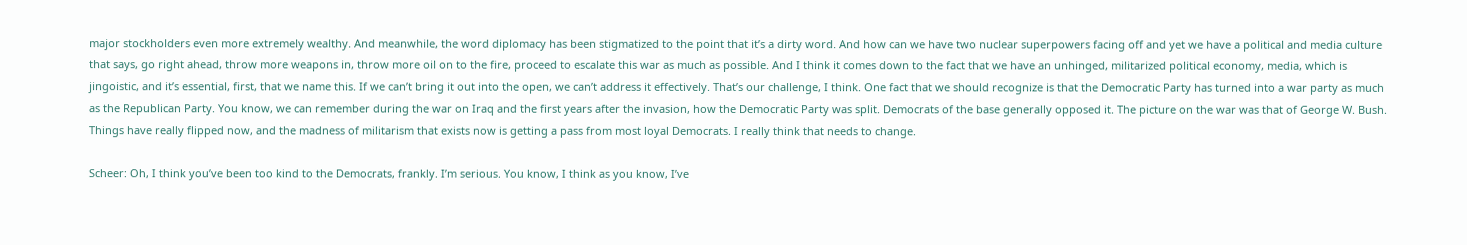major stockholders even more extremely wealthy. And meanwhile, the word diplomacy has been stigmatized to the point that it’s a dirty word. And how can we have two nuclear superpowers facing off and yet we have a political and media culture that says, go right ahead, throw more weapons in, throw more oil on to the fire, proceed to escalate this war as much as possible. And I think it comes down to the fact that we have an unhinged, militarized political economy, media, which is jingoistic, and it’s essential, first, that we name this. If we can’t bring it out into the open, we can’t address it effectively. That’s our challenge, I think. One fact that we should recognize is that the Democratic Party has turned into a war party as much as the Republican Party. You know, we can remember during the war on Iraq and the first years after the invasion, how the Democratic Party was split. Democrats of the base generally opposed it. The picture on the war was that of George W. Bush. Things have really flipped now, and the madness of militarism that exists now is getting a pass from most loyal Democrats. I really think that needs to change.

Scheer: Oh, I think you’ve been too kind to the Democrats, frankly. I’m serious. You know, I think as you know, I’ve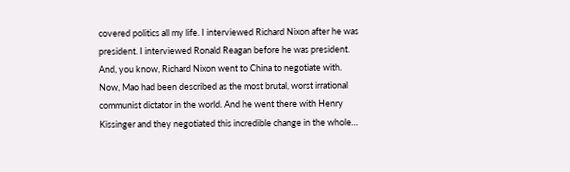covered politics all my life. I interviewed Richard Nixon after he was president. I interviewed Ronald Reagan before he was president. And, you know, Richard Nixon went to China to negotiate with. Now, Mao had been described as the most brutal, worst irrational communist dictator in the world. And he went there with Henry Kissinger and they negotiated this incredible change in the whole…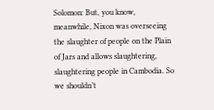Solomon: But, you know, meanwhile, Nixon was overseeing the slaughter of people on the Plain of Jars and allows slaughtering, slaughtering people in Cambodia. So we shouldn’t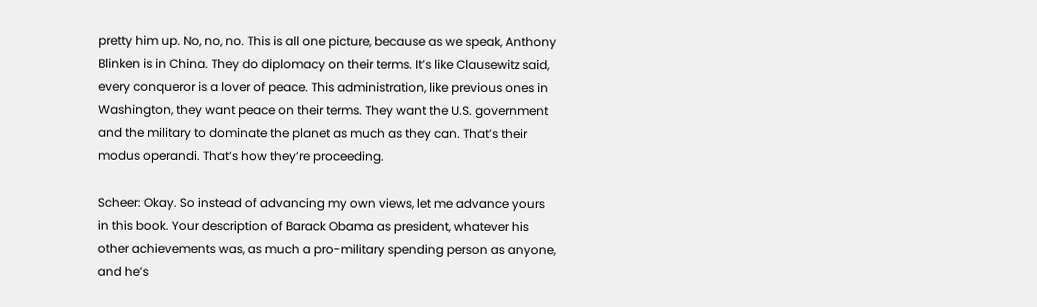pretty him up. No, no, no. This is all one picture, because as we speak, Anthony Blinken is in China. They do diplomacy on their terms. It’s like Clausewitz said, every conqueror is a lover of peace. This administration, like previous ones in Washington, they want peace on their terms. They want the U.S. government and the military to dominate the planet as much as they can. That’s their modus operandi. That’s how they’re proceeding.

Scheer: Okay. So instead of advancing my own views, let me advance yours in this book. Your description of Barack Obama as president, whatever his other achievements was, as much a pro-military spending person as anyone, and he’s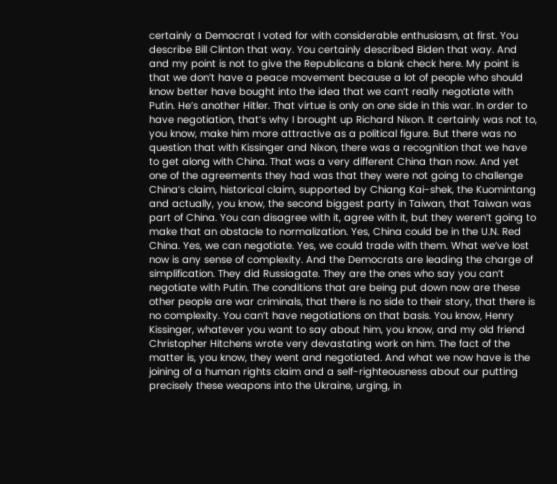certainly a Democrat I voted for with considerable enthusiasm, at first. You describe Bill Clinton that way. You certainly described Biden that way. And and my point is not to give the Republicans a blank check here. My point is that we don’t have a peace movement because a lot of people who should know better have bought into the idea that we can’t really negotiate with Putin. He’s another Hitler. That virtue is only on one side in this war. In order to have negotiation, that’s why I brought up Richard Nixon. It certainly was not to, you know, make him more attractive as a political figure. But there was no question that with Kissinger and Nixon, there was a recognition that we have to get along with China. That was a very different China than now. And yet one of the agreements they had was that they were not going to challenge China’s claim, historical claim, supported by Chiang Kai-shek, the Kuomintang and actually, you know, the second biggest party in Taiwan, that Taiwan was part of China. You can disagree with it, agree with it, but they weren’t going to make that an obstacle to normalization. Yes, China could be in the U.N. Red China. Yes, we can negotiate. Yes, we could trade with them. What we’ve lost now is any sense of complexity. And the Democrats are leading the charge of simplification. They did Russiagate. They are the ones who say you can’t negotiate with Putin. The conditions that are being put down now are these other people are war criminals, that there is no side to their story, that there is no complexity. You can’t have negotiations on that basis. You know, Henry Kissinger, whatever you want to say about him, you know, and my old friend Christopher Hitchens wrote very devastating work on him. The fact of the matter is, you know, they went and negotiated. And what we now have is the joining of a human rights claim and a self-righteousness about our putting precisely these weapons into the Ukraine, urging, in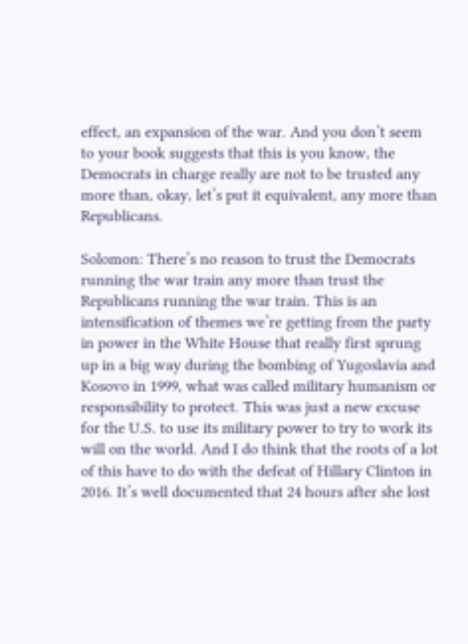effect, an expansion of the war. And you don’t seem to your book suggests that this is you know, the Democrats in charge really are not to be trusted any more than, okay, let’s put it equivalent, any more than Republicans.

Solomon: There’s no reason to trust the Democrats running the war train any more than trust the Republicans running the war train. This is an intensification of themes we’re getting from the party in power in the White House that really first sprung up in a big way during the bombing of Yugoslavia and Kosovo in 1999, what was called military humanism or responsibility to protect. This was just a new excuse for the U.S. to use its military power to try to work its will on the world. And I do think that the roots of a lot of this have to do with the defeat of Hillary Clinton in 2016. It’s well documented that 24 hours after she lost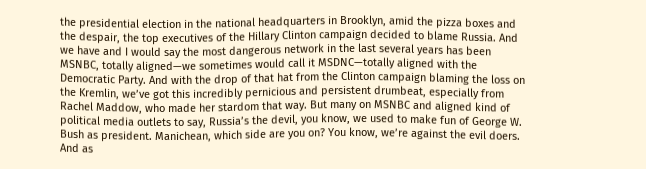the presidential election in the national headquarters in Brooklyn, amid the pizza boxes and the despair, the top executives of the Hillary Clinton campaign decided to blame Russia. And we have and I would say the most dangerous network in the last several years has been MSNBC, totally aligned—we sometimes would call it MSDNC—totally aligned with the Democratic Party. And with the drop of that hat from the Clinton campaign blaming the loss on the Kremlin, we’ve got this incredibly pernicious and persistent drumbeat, especially from Rachel Maddow, who made her stardom that way. But many on MSNBC and aligned kind of political media outlets to say, Russia’s the devil, you know, we used to make fun of George W. Bush as president. Manichean, which side are you on? You know, we’re against the evil doers. And as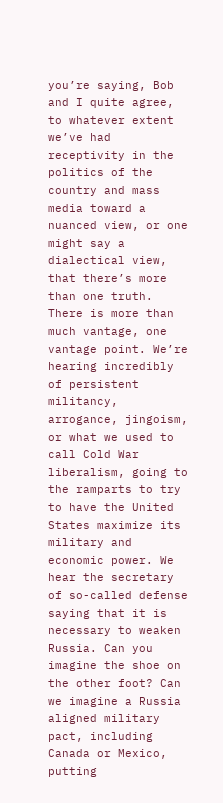you’re saying, Bob and I quite agree, to whatever extent we’ve had receptivity in the politics of the country and mass media toward a nuanced view, or one might say a dialectical view, that there’s more than one truth. There is more than much vantage, one vantage point. We’re hearing incredibly of persistent militancy, arrogance, jingoism, or what we used to call Cold War liberalism, going to the ramparts to try to have the United States maximize its military and economic power. We hear the secretary of so-called defense saying that it is necessary to weaken Russia. Can you imagine the shoe on the other foot? Can we imagine a Russia aligned military pact, including Canada or Mexico, putting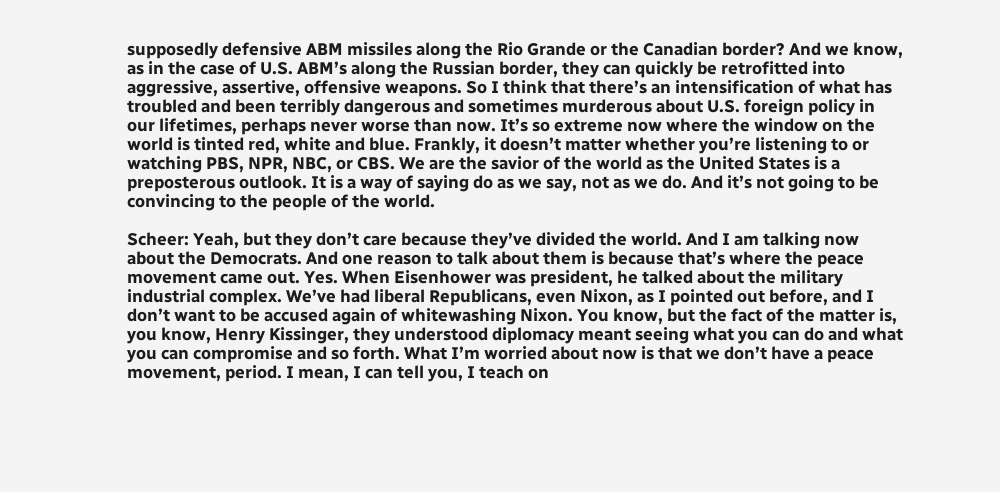supposedly defensive ABM missiles along the Rio Grande or the Canadian border? And we know, as in the case of U.S. ABM’s along the Russian border, they can quickly be retrofitted into aggressive, assertive, offensive weapons. So I think that there’s an intensification of what has troubled and been terribly dangerous and sometimes murderous about U.S. foreign policy in our lifetimes, perhaps never worse than now. It’s so extreme now where the window on the world is tinted red, white and blue. Frankly, it doesn’t matter whether you’re listening to or watching PBS, NPR, NBC, or CBS. We are the savior of the world as the United States is a preposterous outlook. It is a way of saying do as we say, not as we do. And it’s not going to be convincing to the people of the world.

Scheer: Yeah, but they don’t care because they’ve divided the world. And I am talking now about the Democrats. And one reason to talk about them is because that’s where the peace movement came out. Yes. When Eisenhower was president, he talked about the military industrial complex. We’ve had liberal Republicans, even Nixon, as I pointed out before, and I don’t want to be accused again of whitewashing Nixon. You know, but the fact of the matter is, you know, Henry Kissinger, they understood diplomacy meant seeing what you can do and what you can compromise and so forth. What I’m worried about now is that we don’t have a peace movement, period. I mean, I can tell you, I teach on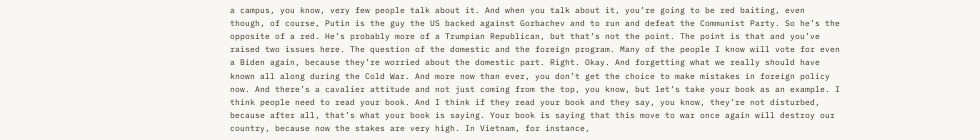a campus, you know, very few people talk about it. And when you talk about it, you’re going to be red baiting, even though, of course, Putin is the guy the US backed against Gorbachev and to run and defeat the Communist Party. So he’s the opposite of a red. He’s probably more of a Trumpian Republican, but that’s not the point. The point is that and you’ve raised two issues here. The question of the domestic and the foreign program. Many of the people I know will vote for even a Biden again, because they’re worried about the domestic part. Right. Okay. And forgetting what we really should have known all along during the Cold War. And more now than ever, you don’t get the choice to make mistakes in foreign policy now. And there’s a cavalier attitude and not just coming from the top, you know, but let’s take your book as an example. I think people need to read your book. And I think if they read your book and they say, you know, they’re not disturbed, because after all, that’s what your book is saying. Your book is saying that this move to war once again will destroy our country, because now the stakes are very high. In Vietnam, for instance,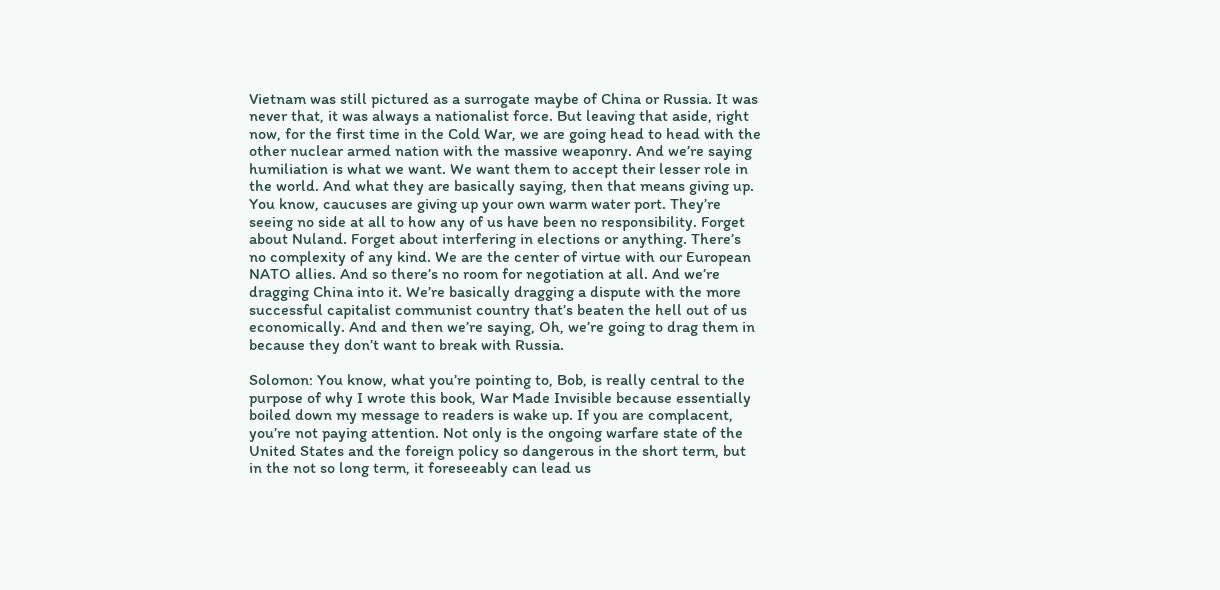Vietnam was still pictured as a surrogate maybe of China or Russia. It was never that, it was always a nationalist force. But leaving that aside, right now, for the first time in the Cold War, we are going head to head with the other nuclear armed nation with the massive weaponry. And we’re saying humiliation is what we want. We want them to accept their lesser role in the world. And what they are basically saying, then that means giving up. You know, caucuses are giving up your own warm water port. They’re seeing no side at all to how any of us have been no responsibility. Forget about Nuland. Forget about interfering in elections or anything. There’s no complexity of any kind. We are the center of virtue with our European NATO allies. And so there’s no room for negotiation at all. And we’re dragging China into it. We’re basically dragging a dispute with the more successful capitalist communist country that’s beaten the hell out of us economically. And and then we’re saying, Oh, we’re going to drag them in because they don’t want to break with Russia.

Solomon: You know, what you’re pointing to, Bob, is really central to the purpose of why I wrote this book, War Made Invisible because essentially boiled down my message to readers is wake up. If you are complacent, you’re not paying attention. Not only is the ongoing warfare state of the United States and the foreign policy so dangerous in the short term, but in the not so long term, it foreseeably can lead us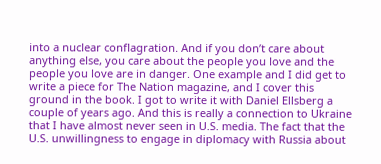into a nuclear conflagration. And if you don’t care about anything else, you care about the people you love and the people you love are in danger. One example and I did get to write a piece for The Nation magazine, and I cover this ground in the book. I got to write it with Daniel Ellsberg a couple of years ago. And this is really a connection to Ukraine that I have almost never seen in U.S. media. The fact that the U.S. unwillingness to engage in diplomacy with Russia about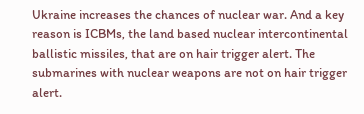Ukraine increases the chances of nuclear war. And a key reason is ICBMs, the land based nuclear intercontinental ballistic missiles, that are on hair trigger alert. The submarines with nuclear weapons are not on hair trigger alert.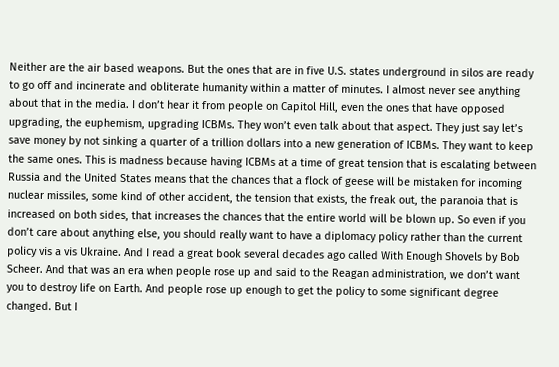Neither are the air based weapons. But the ones that are in five U.S. states underground in silos are ready to go off and incinerate and obliterate humanity within a matter of minutes. I almost never see anything about that in the media. I don’t hear it from people on Capitol Hill, even the ones that have opposed upgrading, the euphemism, upgrading ICBMs. They won’t even talk about that aspect. They just say let’s save money by not sinking a quarter of a trillion dollars into a new generation of ICBMs. They want to keep the same ones. This is madness because having ICBMs at a time of great tension that is escalating between Russia and the United States means that the chances that a flock of geese will be mistaken for incoming nuclear missiles, some kind of other accident, the tension that exists, the freak out, the paranoia that is increased on both sides, that increases the chances that the entire world will be blown up. So even if you don’t care about anything else, you should really want to have a diplomacy policy rather than the current policy vis a vis Ukraine. And I read a great book several decades ago called With Enough Shovels by Bob Scheer. And that was an era when people rose up and said to the Reagan administration, we don’t want you to destroy life on Earth. And people rose up enough to get the policy to some significant degree changed. But I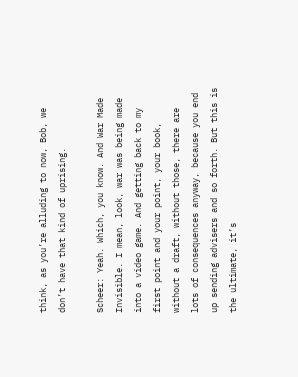think, as you’re alluding to now, Bob, we don’t have that kind of uprising.

Scheer: Yeah. Which, you know. And War Made Invisible. I mean, look, war was being made into a video game. And getting back to my first point and your point, your book, without a draft, without those, there are lots of consequences anyway, because you end up sending advisers and so forth. But this is the ultimate, it’s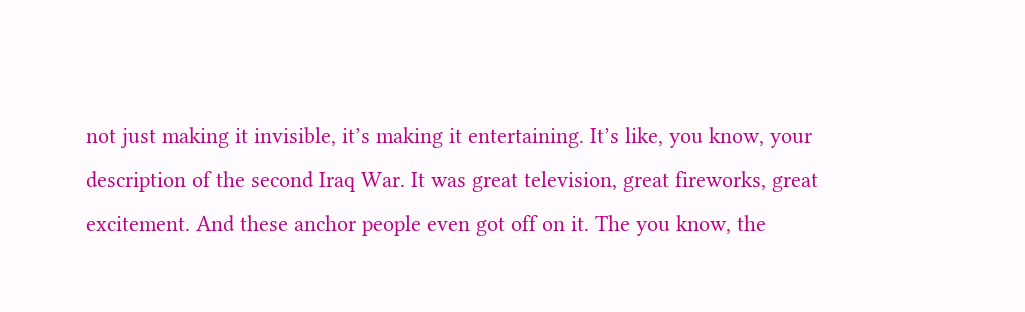not just making it invisible, it’s making it entertaining. It’s like, you know, your description of the second Iraq War. It was great television, great fireworks, great excitement. And these anchor people even got off on it. The you know, the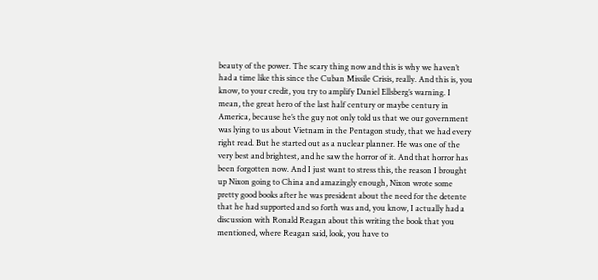beauty of the power. The scary thing now and this is why we haven’t had a time like this since the Cuban Missile Crisis, really. And this is, you know, to your credit, you try to amplify Daniel Ellsberg’s warning. I mean, the great hero of the last half century or maybe century in America, because he’s the guy not only told us that we our government was lying to us about Vietnam in the Pentagon study, that we had every right read. But he started out as a nuclear planner. He was one of the very best and brightest, and he saw the horror of it. And that horror has been forgotten now. And I just want to stress this, the reason I brought up Nixon going to China and amazingly enough, Nixon wrote some pretty good books after he was president about the need for the detente that he had supported and so forth was and, you know, I actually had a discussion with Ronald Reagan about this writing the book that you mentioned, where Reagan said, look, you have to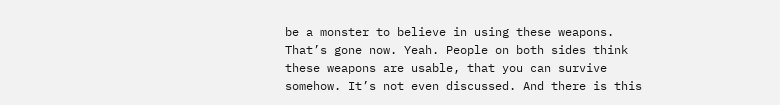be a monster to believe in using these weapons. That’s gone now. Yeah. People on both sides think these weapons are usable, that you can survive somehow. It’s not even discussed. And there is this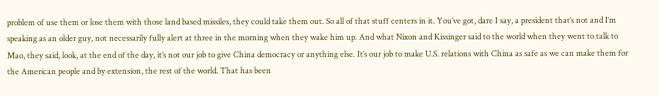problem of use them or lose them with those land based missiles, they could take them out. So all of that stuff centers in it. You’ve got, dare I say, a president that’s not and I’m speaking as an older guy, not necessarily fully alert at three in the morning when they wake him up. And what Nixon and Kissinger said to the world when they went to talk to Mao, they said, look, at the end of the day, it’s not our job to give China democracy or anything else. It’s our job to make U.S. relations with China as safe as we can make them for the American people and by extension, the rest of the world. That has been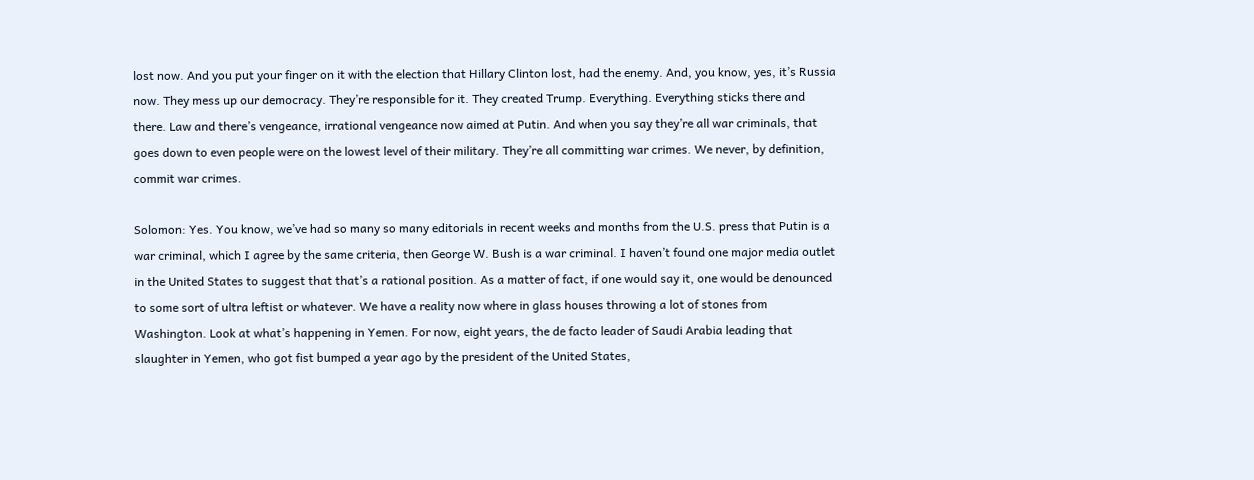lost now. And you put your finger on it with the election that Hillary Clinton lost, had the enemy. And, you know, yes, it’s Russia now. They mess up our democracy. They’re responsible for it. They created Trump. Everything. Everything sticks there and there. Law and there’s vengeance, irrational vengeance now aimed at Putin. And when you say they’re all war criminals, that goes down to even people were on the lowest level of their military. They’re all committing war crimes. We never, by definition, commit war crimes.

Solomon: Yes. You know, we’ve had so many so many editorials in recent weeks and months from the U.S. press that Putin is a war criminal, which I agree by the same criteria, then George W. Bush is a war criminal. I haven’t found one major media outlet in the United States to suggest that that’s a rational position. As a matter of fact, if one would say it, one would be denounced to some sort of ultra leftist or whatever. We have a reality now where in glass houses throwing a lot of stones from Washington. Look at what’s happening in Yemen. For now, eight years, the de facto leader of Saudi Arabia leading that slaughter in Yemen, who got fist bumped a year ago by the president of the United States,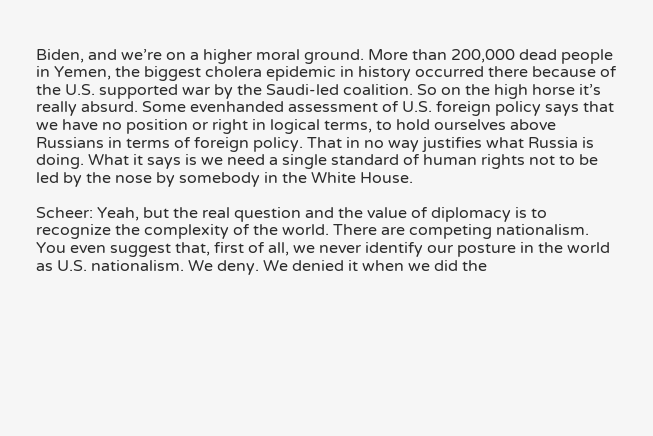Biden, and we’re on a higher moral ground. More than 200,000 dead people in Yemen, the biggest cholera epidemic in history occurred there because of the U.S. supported war by the Saudi-led coalition. So on the high horse it’s really absurd. Some evenhanded assessment of U.S. foreign policy says that we have no position or right in logical terms, to hold ourselves above Russians in terms of foreign policy. That in no way justifies what Russia is doing. What it says is we need a single standard of human rights not to be led by the nose by somebody in the White House.

Scheer: Yeah, but the real question and the value of diplomacy is to recognize the complexity of the world. There are competing nationalism. You even suggest that, first of all, we never identify our posture in the world as U.S. nationalism. We deny. We denied it when we did the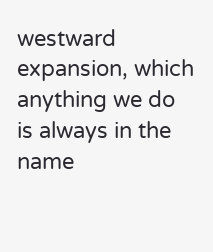westward expansion, which anything we do is always in the name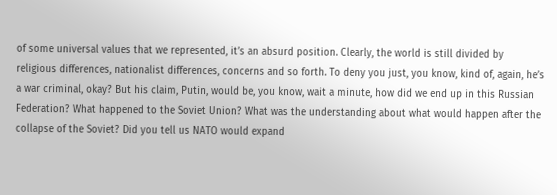of some universal values that we represented, it’s an absurd position. Clearly, the world is still divided by religious differences, nationalist differences, concerns and so forth. To deny you just, you know, kind of, again, he’s a war criminal, okay? But his claim, Putin, would be, you know, wait a minute, how did we end up in this Russian Federation? What happened to the Soviet Union? What was the understanding about what would happen after the collapse of the Soviet? Did you tell us NATO would expand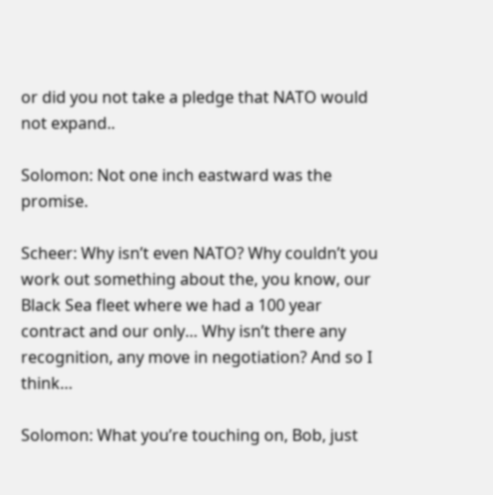or did you not take a pledge that NATO would not expand..

Solomon: Not one inch eastward was the promise.

Scheer: Why isn’t even NATO? Why couldn’t you work out something about the, you know, our Black Sea fleet where we had a 100 year contract and our only… Why isn’t there any recognition, any move in negotiation? And so I think…

Solomon: What you’re touching on, Bob, just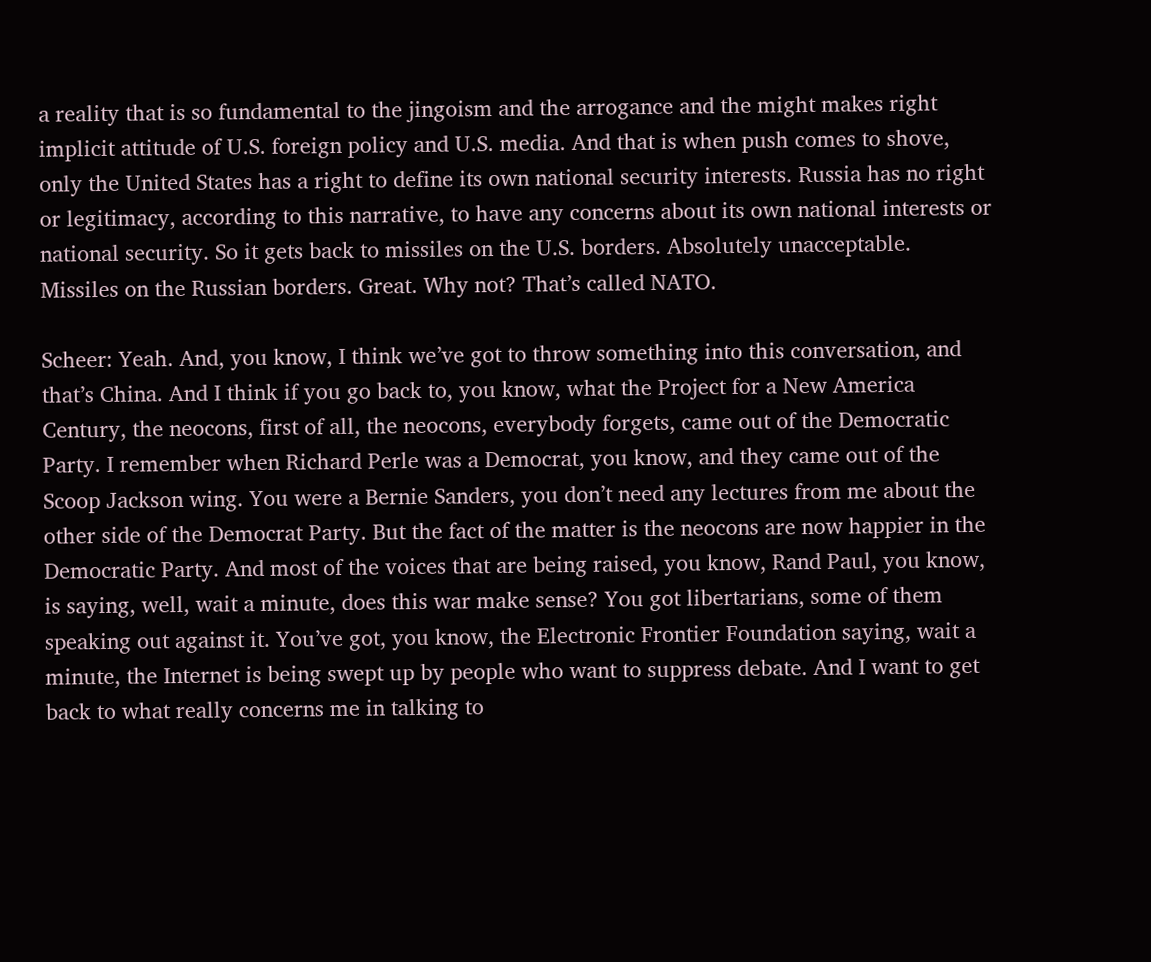a reality that is so fundamental to the jingoism and the arrogance and the might makes right implicit attitude of U.S. foreign policy and U.S. media. And that is when push comes to shove, only the United States has a right to define its own national security interests. Russia has no right or legitimacy, according to this narrative, to have any concerns about its own national interests or national security. So it gets back to missiles on the U.S. borders. Absolutely unacceptable. Missiles on the Russian borders. Great. Why not? That’s called NATO.

Scheer: Yeah. And, you know, I think we’ve got to throw something into this conversation, and that’s China. And I think if you go back to, you know, what the Project for a New America Century, the neocons, first of all, the neocons, everybody forgets, came out of the Democratic Party. I remember when Richard Perle was a Democrat, you know, and they came out of the Scoop Jackson wing. You were a Bernie Sanders, you don’t need any lectures from me about the other side of the Democrat Party. But the fact of the matter is the neocons are now happier in the Democratic Party. And most of the voices that are being raised, you know, Rand Paul, you know, is saying, well, wait a minute, does this war make sense? You got libertarians, some of them speaking out against it. You’ve got, you know, the Electronic Frontier Foundation saying, wait a minute, the Internet is being swept up by people who want to suppress debate. And I want to get back to what really concerns me in talking to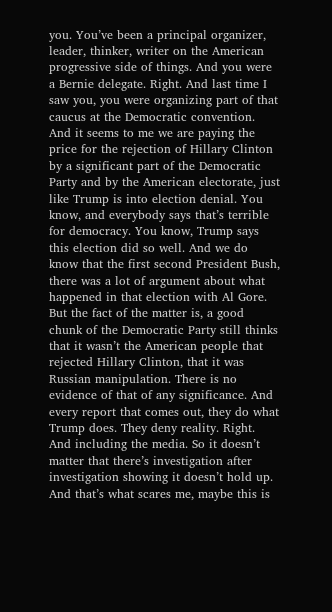you. You’ve been a principal organizer, leader, thinker, writer on the American progressive side of things. And you were a Bernie delegate. Right. And last time I saw you, you were organizing part of that caucus at the Democratic convention. And it seems to me we are paying the price for the rejection of Hillary Clinton by a significant part of the Democratic Party and by the American electorate, just like Trump is into election denial. You know, and everybody says that’s terrible for democracy. You know, Trump says this election did so well. And we do know that the first second President Bush, there was a lot of argument about what happened in that election with Al Gore. But the fact of the matter is, a good chunk of the Democratic Party still thinks that it wasn’t the American people that rejected Hillary Clinton, that it was Russian manipulation. There is no evidence of that of any significance. And every report that comes out, they do what Trump does. They deny reality. Right. And including the media. So it doesn’t matter that there’s investigation after investigation showing it doesn’t hold up. And that’s what scares me, maybe this is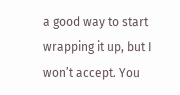a good way to start wrapping it up, but I won’t accept. You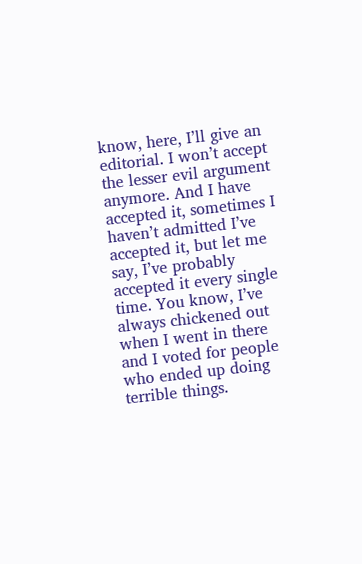know, here, I’ll give an editorial. I won’t accept the lesser evil argument anymore. And I have accepted it, sometimes I haven’t admitted I’ve accepted it, but let me say, I’ve probably accepted it every single time. You know, I’ve always chickened out when I went in there and I voted for people who ended up doing terrible things.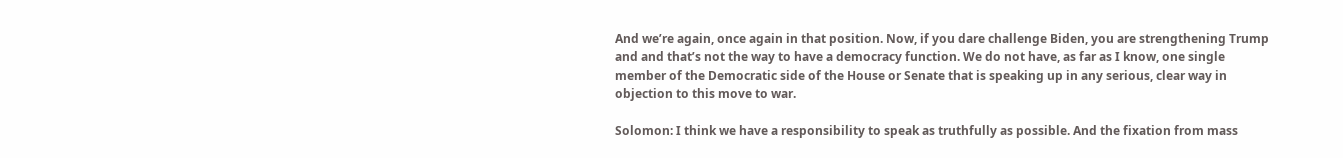And we’re again, once again in that position. Now, if you dare challenge Biden, you are strengthening Trump and and that’s not the way to have a democracy function. We do not have, as far as I know, one single member of the Democratic side of the House or Senate that is speaking up in any serious, clear way in objection to this move to war.

Solomon: I think we have a responsibility to speak as truthfully as possible. And the fixation from mass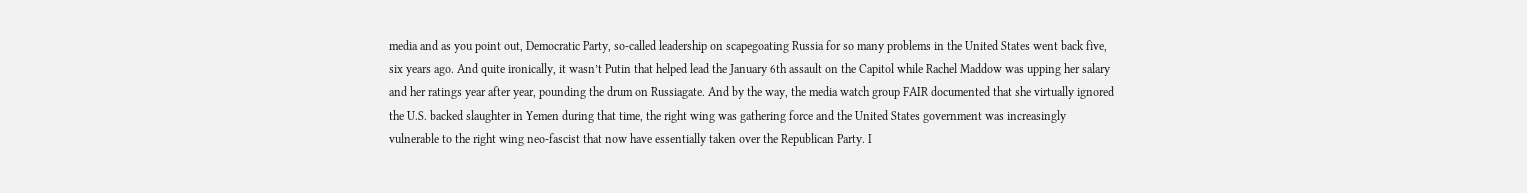media and as you point out, Democratic Party, so-called leadership on scapegoating Russia for so many problems in the United States went back five, six years ago. And quite ironically, it wasn’t Putin that helped lead the January 6th assault on the Capitol while Rachel Maddow was upping her salary and her ratings year after year, pounding the drum on Russiagate. And by the way, the media watch group FAIR documented that she virtually ignored the U.S. backed slaughter in Yemen during that time, the right wing was gathering force and the United States government was increasingly vulnerable to the right wing neo-fascist that now have essentially taken over the Republican Party. I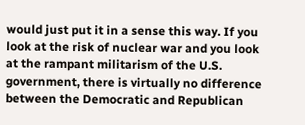would just put it in a sense this way. If you look at the risk of nuclear war and you look at the rampant militarism of the U.S. government, there is virtually no difference between the Democratic and Republican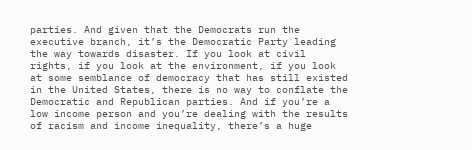parties. And given that the Democrats run the executive branch, it’s the Democratic Party leading the way towards disaster. If you look at civil rights, if you look at the environment, if you look at some semblance of democracy that has still existed in the United States, there is no way to conflate the Democratic and Republican parties. And if you’re a low income person and you’re dealing with the results of racism and income inequality, there’s a huge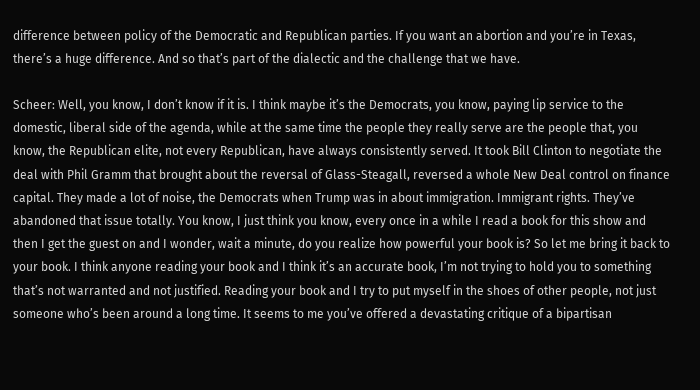difference between policy of the Democratic and Republican parties. If you want an abortion and you’re in Texas, there’s a huge difference. And so that’s part of the dialectic and the challenge that we have.

Scheer: Well, you know, I don’t know if it is. I think maybe it’s the Democrats, you know, paying lip service to the domestic, liberal side of the agenda, while at the same time the people they really serve are the people that, you know, the Republican elite, not every Republican, have always consistently served. It took Bill Clinton to negotiate the deal with Phil Gramm that brought about the reversal of Glass-Steagall, reversed a whole New Deal control on finance capital. They made a lot of noise, the Democrats when Trump was in about immigration. Immigrant rights. They’ve abandoned that issue totally. You know, I just think you know, every once in a while I read a book for this show and then I get the guest on and I wonder, wait a minute, do you realize how powerful your book is? So let me bring it back to your book. I think anyone reading your book and I think it’s an accurate book, I’m not trying to hold you to something that’s not warranted and not justified. Reading your book and I try to put myself in the shoes of other people, not just someone who’s been around a long time. It seems to me you’ve offered a devastating critique of a bipartisan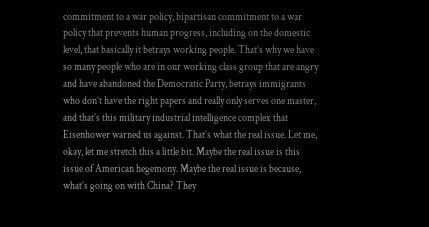commitment to a war policy, bipartisan commitment to a war policy that prevents human progress, including on the domestic level, that basically it betrays working people. That’s why we have so many people who are in our working class group that are angry and have abandoned the Democratic Party, betrays immigrants who don’t have the right papers and really only serves one master, and that’s this military industrial intelligence complex that Eisenhower warned us against. That’s what the real issue. Let me, okay, let me stretch this a little bit. Maybe the real issue is this issue of American hegemony. Maybe the real issue is because, what’s going on with China? They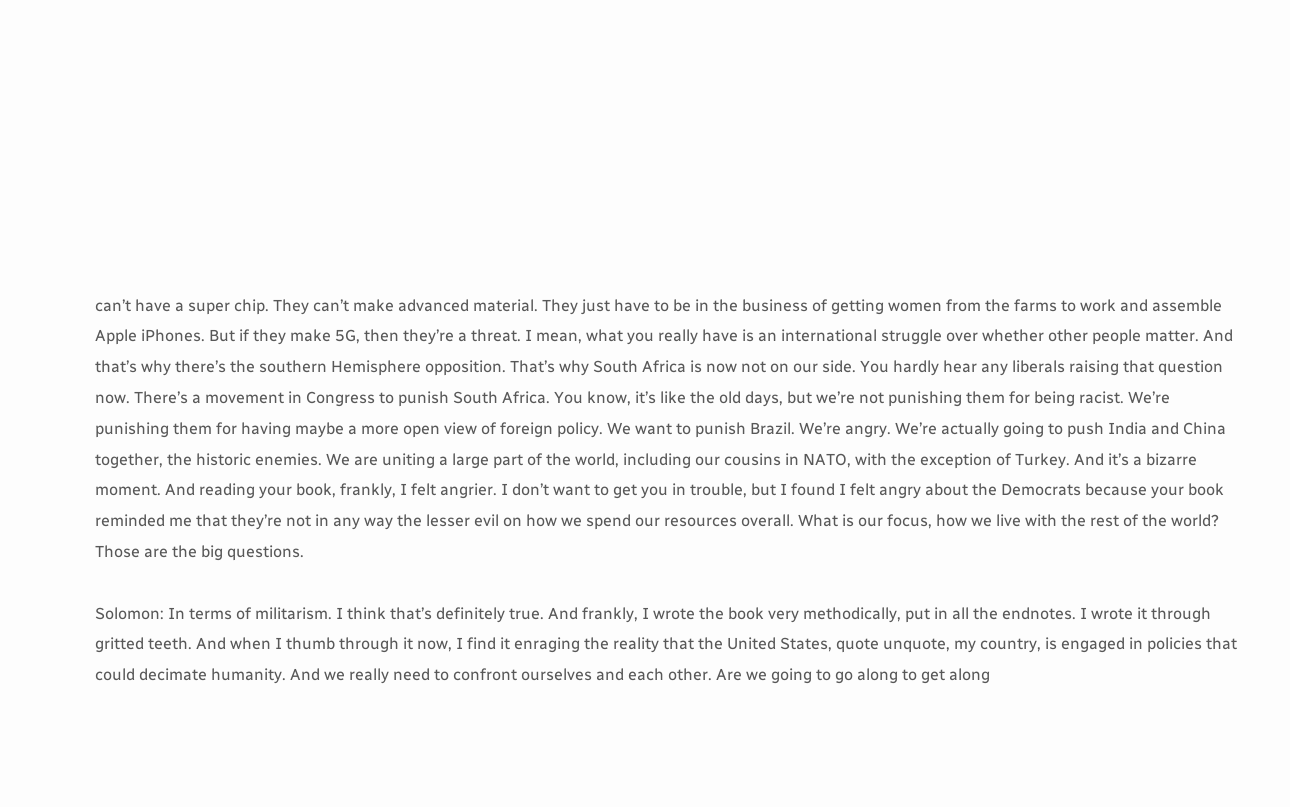can’t have a super chip. They can’t make advanced material. They just have to be in the business of getting women from the farms to work and assemble Apple iPhones. But if they make 5G, then they’re a threat. I mean, what you really have is an international struggle over whether other people matter. And that’s why there’s the southern Hemisphere opposition. That’s why South Africa is now not on our side. You hardly hear any liberals raising that question now. There’s a movement in Congress to punish South Africa. You know, it’s like the old days, but we’re not punishing them for being racist. We’re punishing them for having maybe a more open view of foreign policy. We want to punish Brazil. We’re angry. We’re actually going to push India and China together, the historic enemies. We are uniting a large part of the world, including our cousins in NATO, with the exception of Turkey. And it’s a bizarre moment. And reading your book, frankly, I felt angrier. I don’t want to get you in trouble, but I found I felt angry about the Democrats because your book reminded me that they’re not in any way the lesser evil on how we spend our resources overall. What is our focus, how we live with the rest of the world? Those are the big questions.

Solomon: In terms of militarism. I think that’s definitely true. And frankly, I wrote the book very methodically, put in all the endnotes. I wrote it through gritted teeth. And when I thumb through it now, I find it enraging the reality that the United States, quote unquote, my country, is engaged in policies that could decimate humanity. And we really need to confront ourselves and each other. Are we going to go along to get along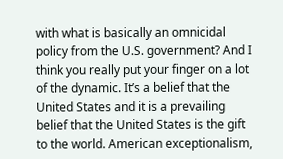with what is basically an omnicidal policy from the U.S. government? And I think you really put your finger on a lot of the dynamic. It’s a belief that the United States and it is a prevailing belief that the United States is the gift to the world. American exceptionalism,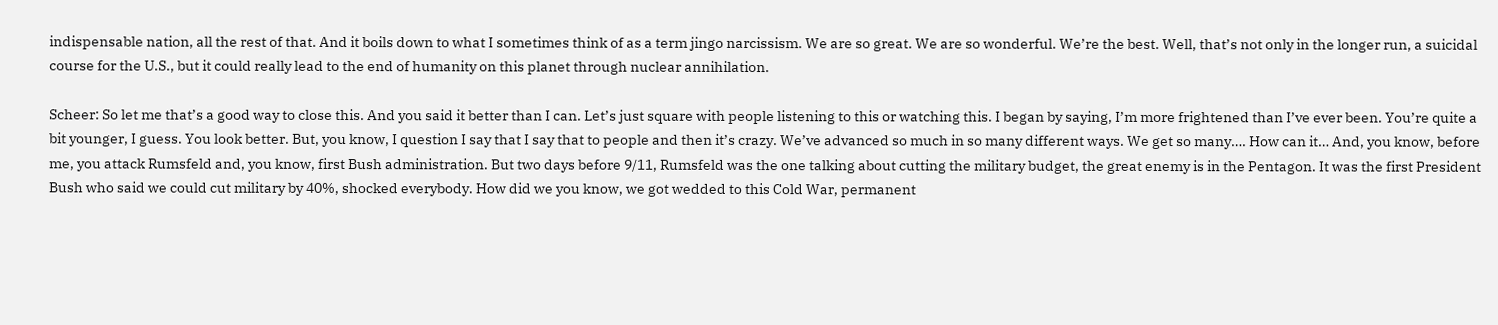indispensable nation, all the rest of that. And it boils down to what I sometimes think of as a term jingo narcissism. We are so great. We are so wonderful. We’re the best. Well, that’s not only in the longer run, a suicidal course for the U.S., but it could really lead to the end of humanity on this planet through nuclear annihilation.

Scheer: So let me that’s a good way to close this. And you said it better than I can. Let’s just square with people listening to this or watching this. I began by saying, I’m more frightened than I’ve ever been. You’re quite a bit younger, I guess. You look better. But, you know, I question I say that I say that to people and then it’s crazy. We’ve advanced so much in so many different ways. We get so many…. How can it… And, you know, before me, you attack Rumsfeld and, you know, first Bush administration. But two days before 9/11, Rumsfeld was the one talking about cutting the military budget, the great enemy is in the Pentagon. It was the first President Bush who said we could cut military by 40%, shocked everybody. How did we you know, we got wedded to this Cold War, permanent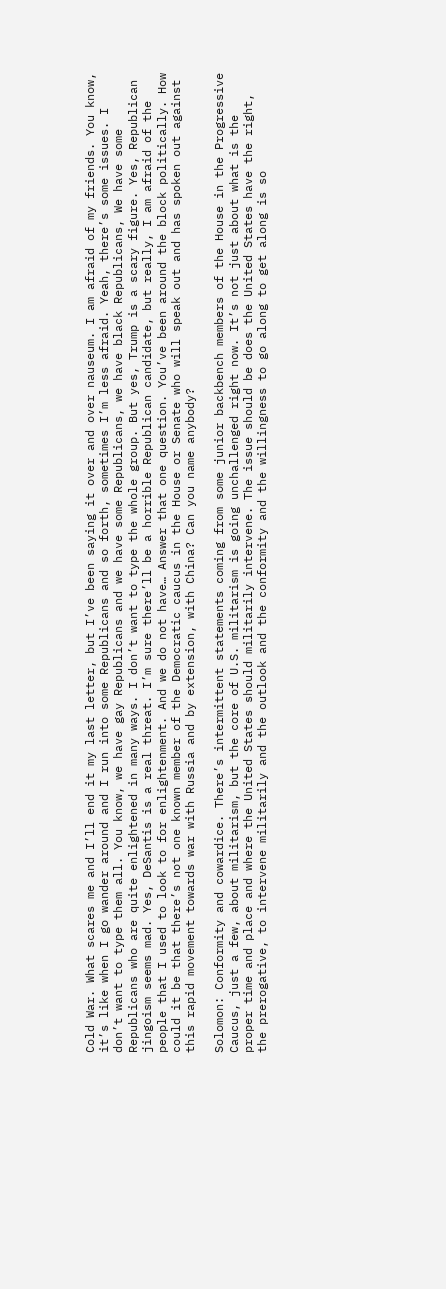Cold War. What scares me and I’ll end it my last letter, but I’ve been saying it over and over nauseum. I am afraid of my friends. You know, it’s like when I go wander around and I run into some Republicans and so forth, sometimes I’m less afraid. Yeah, there’s some issues. I don’t want to type them all. You know, we have gay Republicans and we have some Republicans, we have black Republicans, We have some Republicans who are quite enlightened in many ways. I don’t want to type the whole group. But yes, Trump is a scary figure. Yes, Republican jingoism seems mad. Yes, DeSantis is a real threat. I’m sure there’ll be a horrible Republican candidate, but really, I am afraid of the people that I used to look to for enlightenment. And we do not have… Answer that one question. You’ve been around the block politically. How could it be that there’s not one known member of the Democratic caucus in the House or Senate who will speak out and has spoken out against this rapid movement towards war with Russia and by extension, with China? Can you name anybody?

Solomon: Conformity and cowardice. There’s intermittent statements coming from some junior backbench members of the House in the Progressive Caucus, just a few, about militarism, but the core of U.S. militarism is going unchallenged right now. It’s not just about what is the proper time and place and where the United States should militarily intervene. The issue should be does the United States have the right, the prerogative, to intervene militarily and the outlook and the conformity and the willingness to go along to get along is so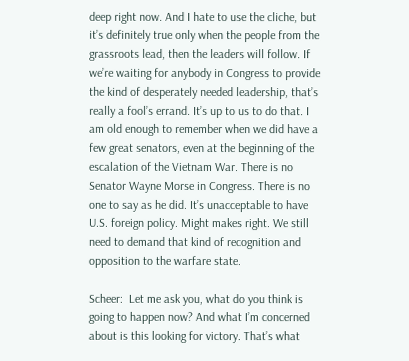deep right now. And I hate to use the cliche, but it’s definitely true only when the people from the grassroots lead, then the leaders will follow. If we’re waiting for anybody in Congress to provide the kind of desperately needed leadership, that’s really a fool’s errand. It’s up to us to do that. I am old enough to remember when we did have a few great senators, even at the beginning of the escalation of the Vietnam War. There is no Senator Wayne Morse in Congress. There is no one to say as he did. It’s unacceptable to have U.S. foreign policy. Might makes right. We still need to demand that kind of recognition and opposition to the warfare state.

Scheer:  Let me ask you, what do you think is going to happen now? And what I’m concerned about is this looking for victory. That’s what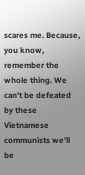scares me. Because, you know, remember the whole thing. We can’t be defeated by these Vietnamese communists we’ll be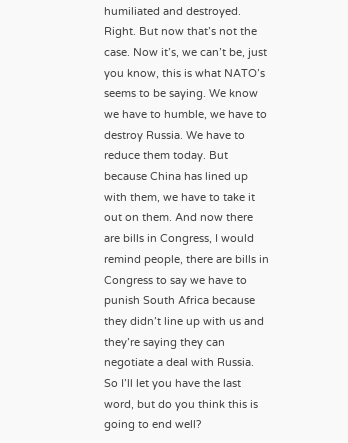humiliated and destroyed. Right. But now that’s not the case. Now it’s, we can’t be, just you know, this is what NATO’s seems to be saying. We know we have to humble, we have to destroy Russia. We have to reduce them today. But because China has lined up with them, we have to take it out on them. And now there are bills in Congress, I would remind people, there are bills in Congress to say we have to punish South Africa because they didn’t line up with us and they’re saying they can negotiate a deal with Russia. So I’ll let you have the last word, but do you think this is going to end well?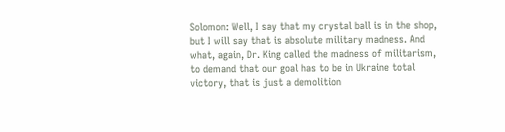Solomon: Well, I say that my crystal ball is in the shop, but I will say that is absolute military madness. And what, again, Dr. King called the madness of militarism, to demand that our goal has to be in Ukraine total victory, that is just a demolition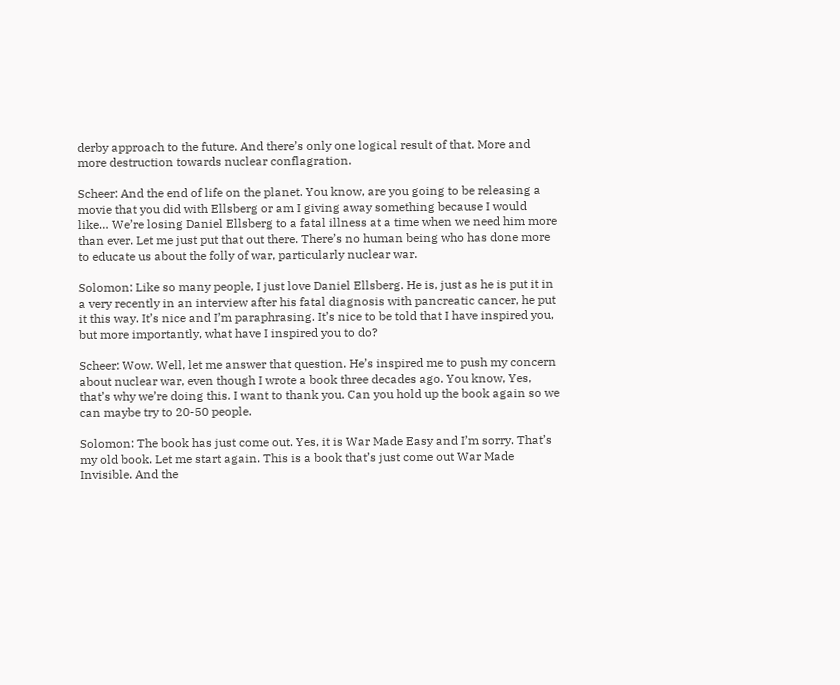derby approach to the future. And there’s only one logical result of that. More and more destruction towards nuclear conflagration.

Scheer: And the end of life on the planet. You know, are you going to be releasing a movie that you did with Ellsberg or am I giving away something because I would like… We’re losing Daniel Ellsberg to a fatal illness at a time when we need him more than ever. Let me just put that out there. There’s no human being who has done more to educate us about the folly of war, particularly nuclear war.

Solomon: Like so many people, I just love Daniel Ellsberg. He is, just as he is put it in a very recently in an interview after his fatal diagnosis with pancreatic cancer, he put it this way. It’s nice and I’m paraphrasing. It’s nice to be told that I have inspired you, but more importantly, what have I inspired you to do?

Scheer: Wow. Well, let me answer that question. He’s inspired me to push my concern about nuclear war, even though I wrote a book three decades ago. You know, Yes, that’s why we’re doing this. I want to thank you. Can you hold up the book again so we can maybe try to 20-50 people.

Solomon: The book has just come out. Yes, it is War Made Easy and I’m sorry. That’s my old book. Let me start again. This is a book that’s just come out War Made Invisible. And the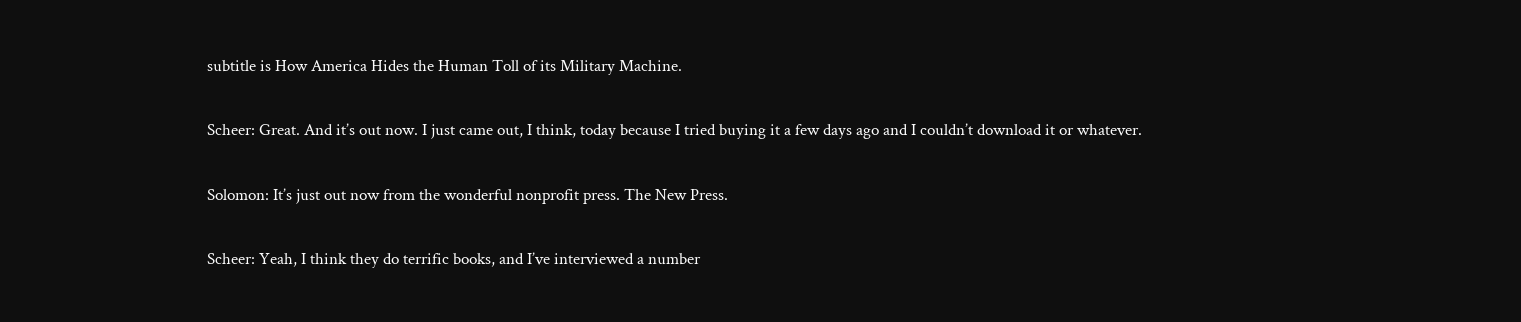subtitle is How America Hides the Human Toll of its Military Machine.

Scheer: Great. And it’s out now. I just came out, I think, today because I tried buying it a few days ago and I couldn’t download it or whatever.

Solomon: It’s just out now from the wonderful nonprofit press. The New Press.

Scheer: Yeah, I think they do terrific books, and I’ve interviewed a number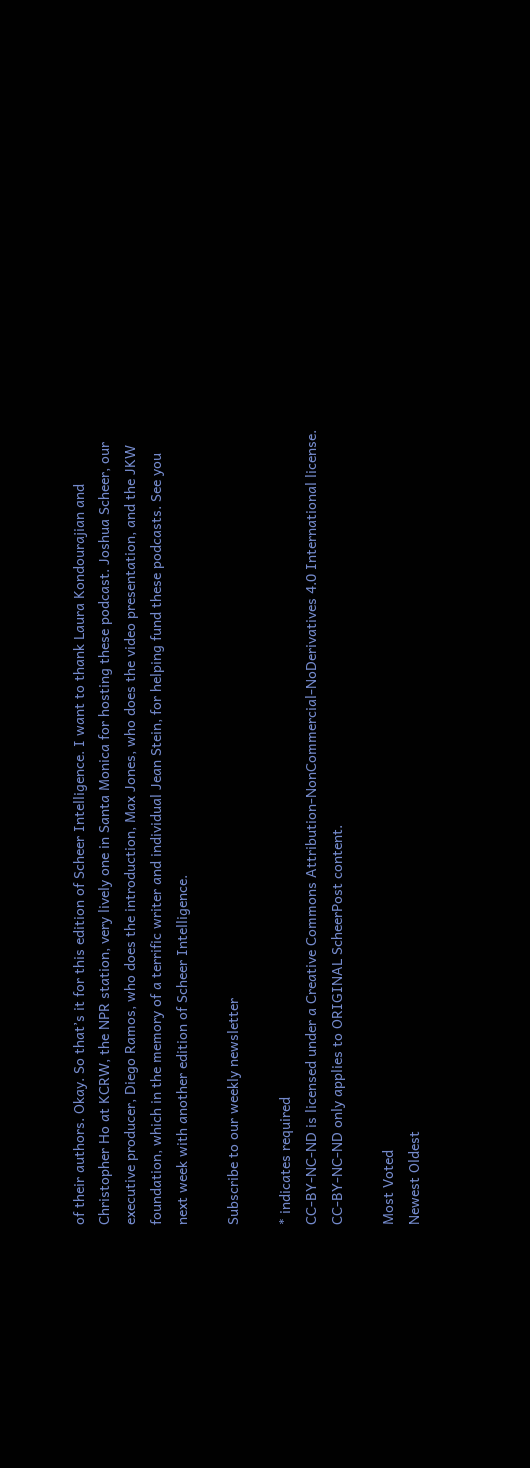of their authors. Okay. So that’s it for this edition of Scheer Intelligence. I want to thank Laura Kondourajian and Christopher Ho at KCRW, the NPR station, very lively one in Santa Monica for hosting these podcast. Joshua Scheer, our executive producer, Diego Ramos, who does the introduction, Max Jones, who does the video presentation, and the JKW foundation, which in the memory of a terrific writer and individual Jean Stein, for helping fund these podcasts. See you next week with another edition of Scheer Intelligence.

Subscribe to our weekly newsletter

* indicates required
CC-BY-NC-ND is licensed under a Creative Commons Attribution-NonCommercial-NoDerivatives 4.0 International license. CC-BY-NC-ND only applies to ORIGINAL ScheerPost content.

Most Voted
Newest Oldest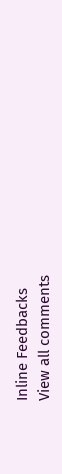Inline Feedbacks
View all comments